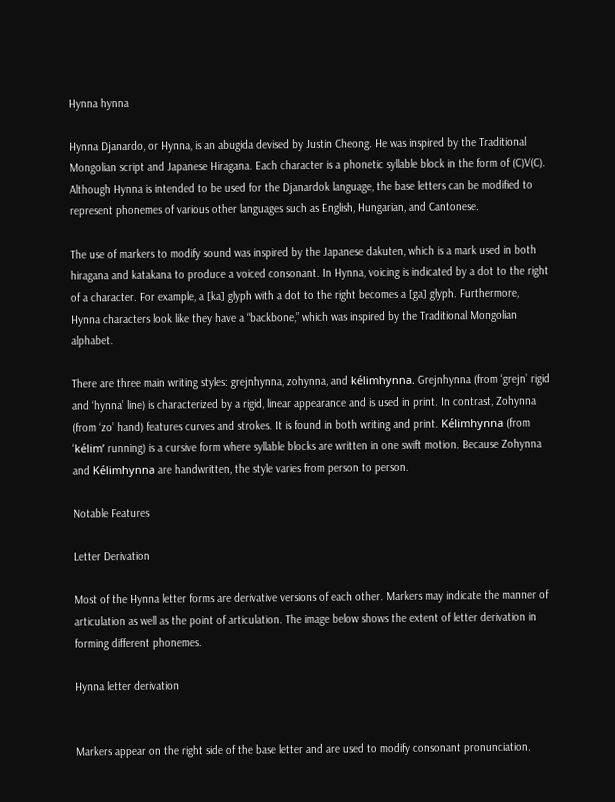Hynna hynna

Hynna Djanardo, or Hynna, is an abugida devised by Justin Cheong. He was inspired by the Traditional Mongolian script and Japanese Hiragana. Each character is a phonetic syllable block in the form of (C)V(C). Although Hynna is intended to be used for the Djanardok language, the base letters can be modified to represent phonemes of various other languages such as English, Hungarian, and Cantonese.

The use of markers to modify sound was inspired by the Japanese dakuten, which is a mark used in both hiragana and katakana to produce a voiced consonant. In Hynna, voicing is indicated by a dot to the right of a character. For example, a [ka] glyph with a dot to the right becomes a [ga] glyph. Furthermore, Hynna characters look like they have a “backbone,” which was inspired by the Traditional Mongolian alphabet.

There are three main writing styles: grejnhynna, zohynna, and kélimhynna. Grejnhynna (from ‘grejn’ rigid and ‘hynna’ line) is characterized by a rigid, linear appearance and is used in print. In contrast, Zohynna (from ‘zo’ hand) features curves and strokes. It is found in both writing and print. Kélimhynna (from ‘kélim’ running) is a cursive form where syllable blocks are written in one swift motion. Because Zohynna and Kélimhynna are handwritten, the style varies from person to person.

Notable Features

Letter Derivation

Most of the Hynna letter forms are derivative versions of each other. Markers may indicate the manner of articulation as well as the point of articulation. The image below shows the extent of letter derivation in forming different phonemes.

Hynna letter derivation


Markers appear on the right side of the base letter and are used to modify consonant pronunciation.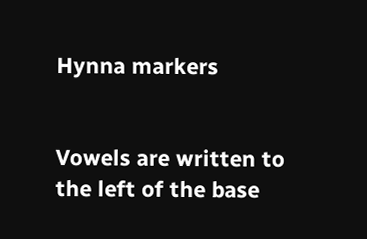Hynna markers


Vowels are written to the left of the base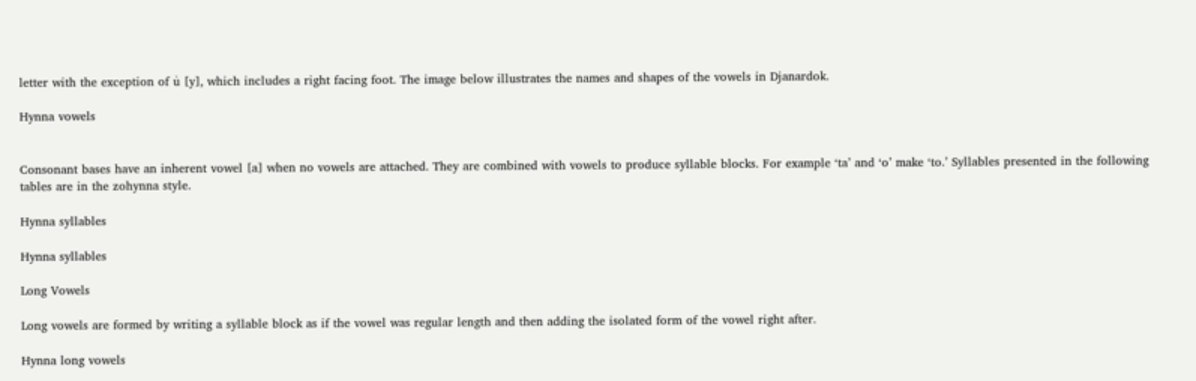letter with the exception of ủ [y], which includes a right facing foot. The image below illustrates the names and shapes of the vowels in Djanardok.

Hynna vowels


Consonant bases have an inherent vowel [a] when no vowels are attached. They are combined with vowels to produce syllable blocks. For example ‘ta’ and ‘o’ make ‘to.’ Syllables presented in the following tables are in the zohynna style.

Hynna syllables

Hynna syllables

Long Vowels

Long vowels are formed by writing a syllable block as if the vowel was regular length and then adding the isolated form of the vowel right after.

Hynna long vowels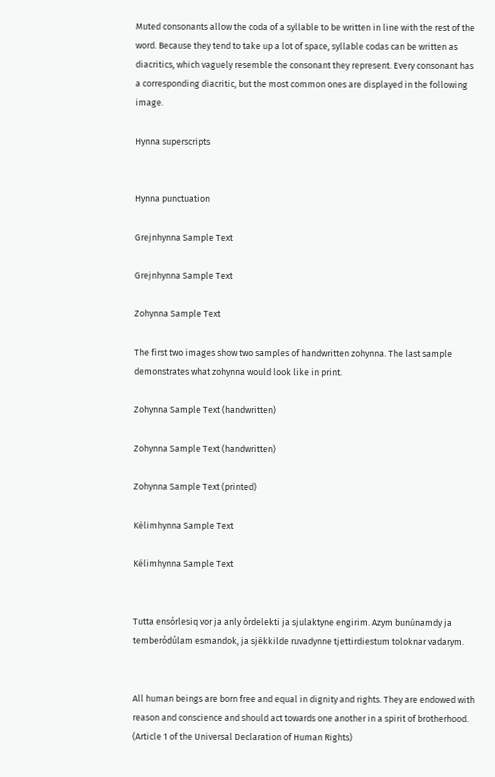Muted consonants allow the coda of a syllable to be written in line with the rest of the word. Because they tend to take up a lot of space, syllable codas can be written as diacritics, which vaguely resemble the consonant they represent. Every consonant has a corresponding diacritic, but the most common ones are displayed in the following image.

Hynna superscripts


Hynna punctuation

Grejnhynna Sample Text

Grejnhynna Sample Text

Zohynna Sample Text

The first two images show two samples of handwritten zohynna. The last sample demonstrates what zohynna would look like in print.

Zohynna Sample Text (handwritten)

Zohynna Sample Text (handwritten)

Zohynna Sample Text (printed)

Kélimhynna Sample Text

Kélimhynna Sample Text


Tutta ensỏrlesiq vor ja anly ỏrdelekti ja sjulaktyne engirim. Azym bunúnamdy ja temberỏdủlam esmandok, ja sjékkilde ruvadynne tjettirdiestum toloknar vadarym.


All human beings are born free and equal in dignity and rights. They are endowed with reason and conscience and should act towards one another in a spirit of brotherhood.
(Article 1 of the Universal Declaration of Human Rights)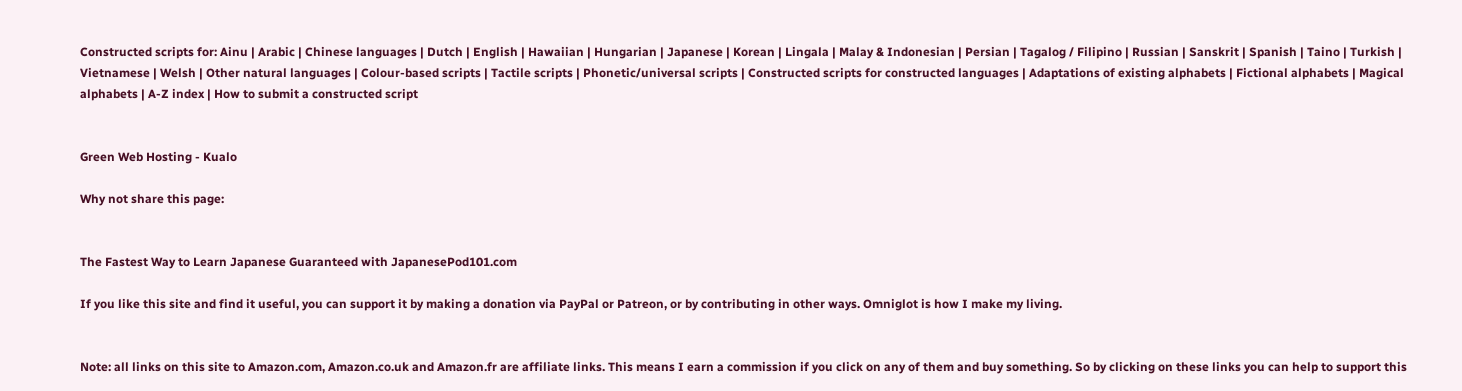Constructed scripts for: Ainu | Arabic | Chinese languages | Dutch | English | Hawaiian | Hungarian | Japanese | Korean | Lingala | Malay & Indonesian | Persian | Tagalog / Filipino | Russian | Sanskrit | Spanish | Taino | Turkish | Vietnamese | Welsh | Other natural languages | Colour-based scripts | Tactile scripts | Phonetic/universal scripts | Constructed scripts for constructed languages | Adaptations of existing alphabets | Fictional alphabets | Magical alphabets | A-Z index | How to submit a constructed script


Green Web Hosting - Kualo

Why not share this page:


The Fastest Way to Learn Japanese Guaranteed with JapanesePod101.com

If you like this site and find it useful, you can support it by making a donation via PayPal or Patreon, or by contributing in other ways. Omniglot is how I make my living.


Note: all links on this site to Amazon.com, Amazon.co.uk and Amazon.fr are affiliate links. This means I earn a commission if you click on any of them and buy something. So by clicking on these links you can help to support this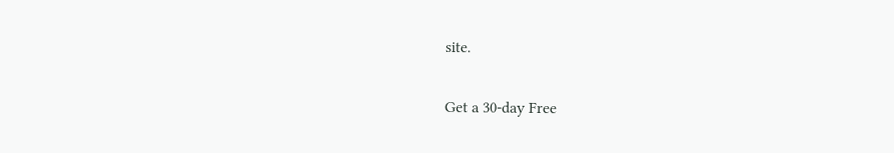site.

Get a 30-day Free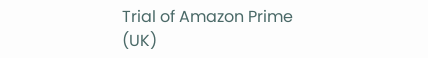Trial of Amazon Prime (UK)